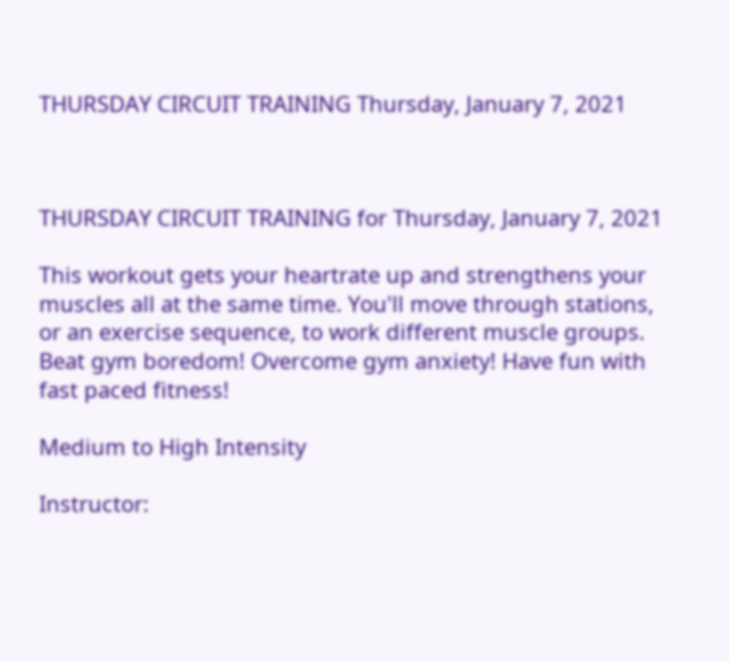THURSDAY CIRCUIT TRAINING Thursday, January 7, 2021



THURSDAY CIRCUIT TRAINING for Thursday, January 7, 2021

This workout gets your heartrate up and strengthens your muscles all at the same time. You'll move through stations, or an exercise sequence, to work different muscle groups. Beat gym boredom! Overcome gym anxiety! Have fun with fast paced fitness!

Medium to High Intensity

Instructor: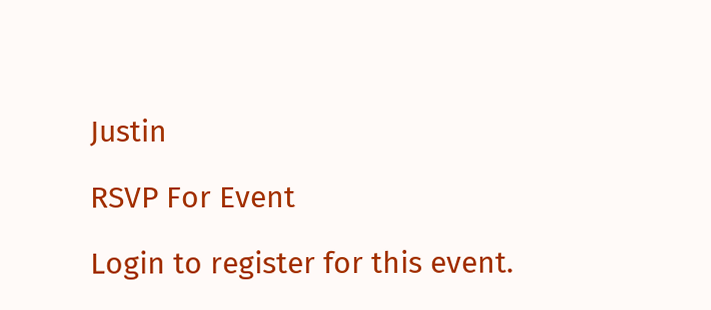Justin

RSVP For Event

Login to register for this event.